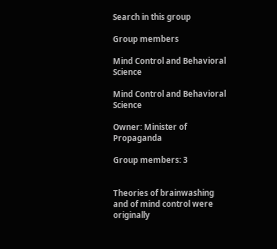Search in this group

Group members

Mind Control and Behavioral Science

Mind Control and Behavioral Science

Owner: Minister of Propaganda

Group members: 3


Theories of brainwashing and of mind control were originally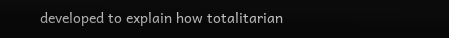developed to explain how totalitarian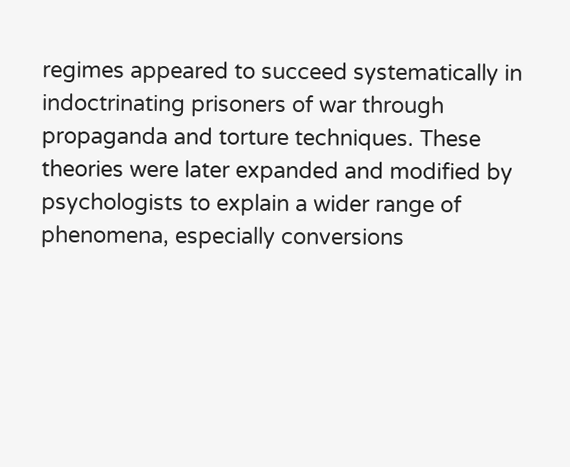regimes appeared to succeed systematically in indoctrinating prisoners of war through propaganda and torture techniques. These theories were later expanded and modified by psychologists to explain a wider range of phenomena, especially conversions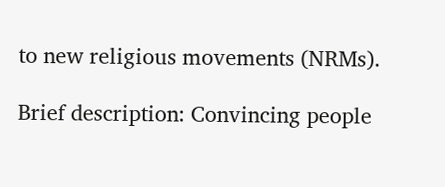to new religious movements (NRMs).

Brief description: Convincing people